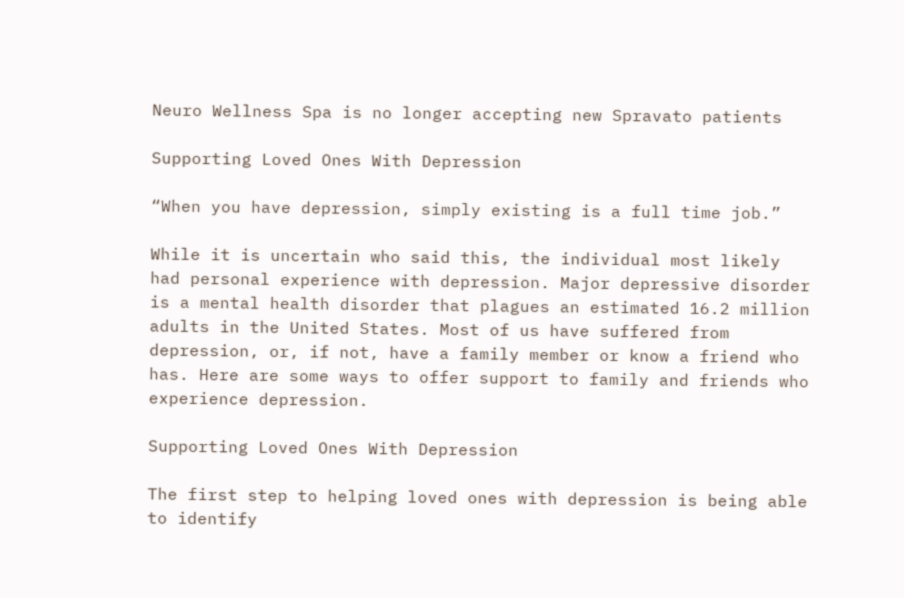Neuro Wellness Spa is no longer accepting new Spravato patients

Supporting Loved Ones With Depression

“When you have depression, simply existing is a full time job.”

While it is uncertain who said this, the individual most likely had personal experience with depression. Major depressive disorder is a mental health disorder that plagues an estimated 16.2 million adults in the United States. Most of us have suffered from depression, or, if not, have a family member or know a friend who has. Here are some ways to offer support to family and friends who experience depression.

Supporting Loved Ones With Depression

The first step to helping loved ones with depression is being able to identify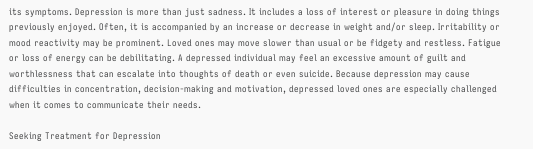its symptoms. Depression is more than just sadness. It includes a loss of interest or pleasure in doing things previously enjoyed. Often, it is accompanied by an increase or decrease in weight and/or sleep. Irritability or mood reactivity may be prominent. Loved ones may move slower than usual or be fidgety and restless. Fatigue or loss of energy can be debilitating. A depressed individual may feel an excessive amount of guilt and worthlessness that can escalate into thoughts of death or even suicide. Because depression may cause difficulties in concentration, decision-making and motivation, depressed loved ones are especially challenged when it comes to communicate their needs.

Seeking Treatment for Depression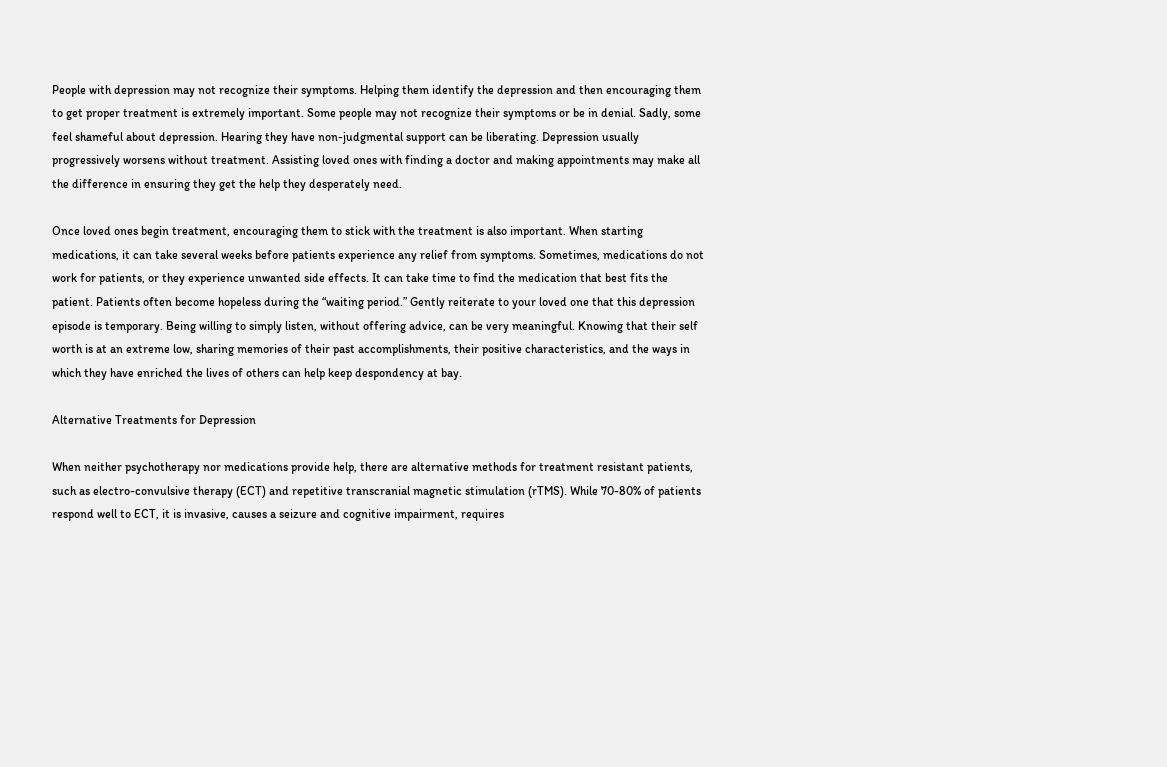People with depression may not recognize their symptoms. Helping them identify the depression and then encouraging them to get proper treatment is extremely important. Some people may not recognize their symptoms or be in denial. Sadly, some feel shameful about depression. Hearing they have non-judgmental support can be liberating. Depression usually progressively worsens without treatment. Assisting loved ones with finding a doctor and making appointments may make all the difference in ensuring they get the help they desperately need.

Once loved ones begin treatment, encouraging them to stick with the treatment is also important. When starting medications, it can take several weeks before patients experience any relief from symptoms. Sometimes, medications do not work for patients, or they experience unwanted side effects. It can take time to find the medication that best fits the patient. Patients often become hopeless during the “waiting period.” Gently reiterate to your loved one that this depression episode is temporary. Being willing to simply listen, without offering advice, can be very meaningful. Knowing that their self worth is at an extreme low, sharing memories of their past accomplishments, their positive characteristics, and the ways in which they have enriched the lives of others can help keep despondency at bay.

Alternative Treatments for Depression

When neither psychotherapy nor medications provide help, there are alternative methods for treatment resistant patients, such as electro-convulsive therapy (ECT) and repetitive transcranial magnetic stimulation (rTMS). While 70-80% of patients respond well to ECT, it is invasive, causes a seizure and cognitive impairment, requires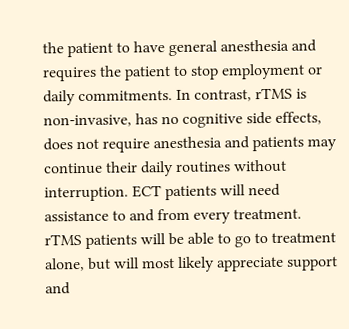the patient to have general anesthesia and requires the patient to stop employment or daily commitments. In contrast, rTMS is non-invasive, has no cognitive side effects, does not require anesthesia and patients may continue their daily routines without interruption. ECT patients will need assistance to and from every treatment. rTMS patients will be able to go to treatment alone, but will most likely appreciate support and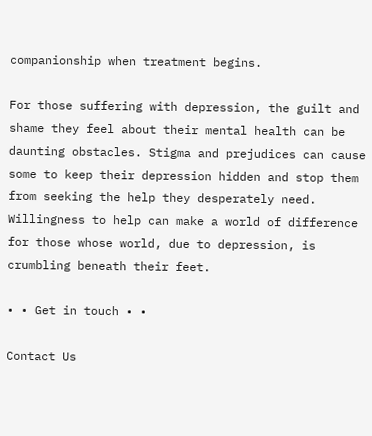companionship when treatment begins.

For those suffering with depression, the guilt and shame they feel about their mental health can be daunting obstacles. Stigma and prejudices can cause some to keep their depression hidden and stop them from seeking the help they desperately need. Willingness to help can make a world of difference for those whose world, due to depression, is crumbling beneath their feet.

• • Get in touch • •

Contact Us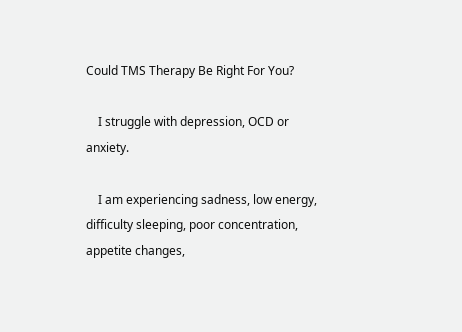Could TMS Therapy Be Right For You?

    I struggle with depression, OCD or anxiety.

    I am experiencing sadness, low energy, difficulty sleeping, poor concentration, appetite changes,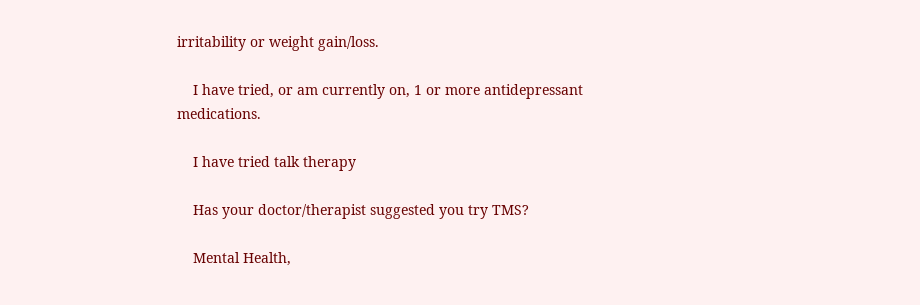irritability or weight gain/loss.

    I have tried, or am currently on, 1 or more antidepressant medications.

    I have tried talk therapy

    Has your doctor/therapist suggested you try TMS?

    Mental Health,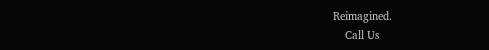Reimagined.
    Call Us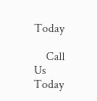Today

    Call Us Today